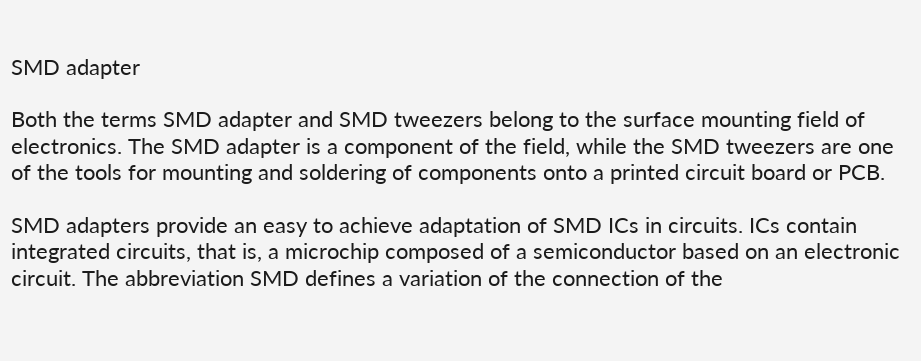SMD adapter

Both the terms SMD adapter and SMD tweezers belong to the surface mounting field of electronics. The SMD adapter is a component of the field, while the SMD tweezers are one of the tools for mounting and soldering of components onto a printed circuit board or PCB.

SMD adapters provide an easy to achieve adaptation of SMD ICs in circuits. ICs contain integrated circuits, that is, a microchip composed of a semiconductor based on an electronic circuit. The abbreviation SMD defines a variation of the connection of the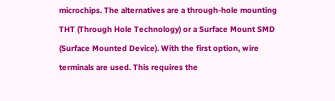microchips. The alternatives are a through-hole mounting THT (Through Hole Technology) or a Surface Mount SMD (Surface Mounted Device). With the first option, wire terminals are used. This requires the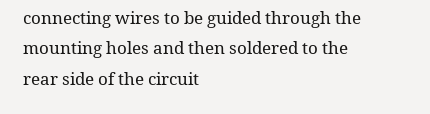connecting wires to be guided through the mounting holes and then soldered to the rear side of the circuit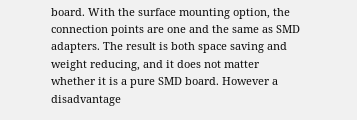board. With the surface mounting option, the connection points are one and the same as SMD adapters. The result is both space saving and weight reducing, and it does not matter whether it is a pure SMD board. However a disadvantage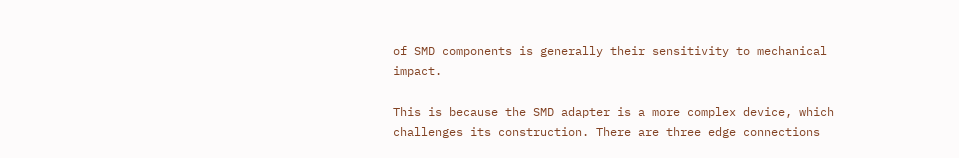of SMD components is generally their sensitivity to mechanical impact.

This is because the SMD adapter is a more complex device, which challenges its construction. There are three edge connections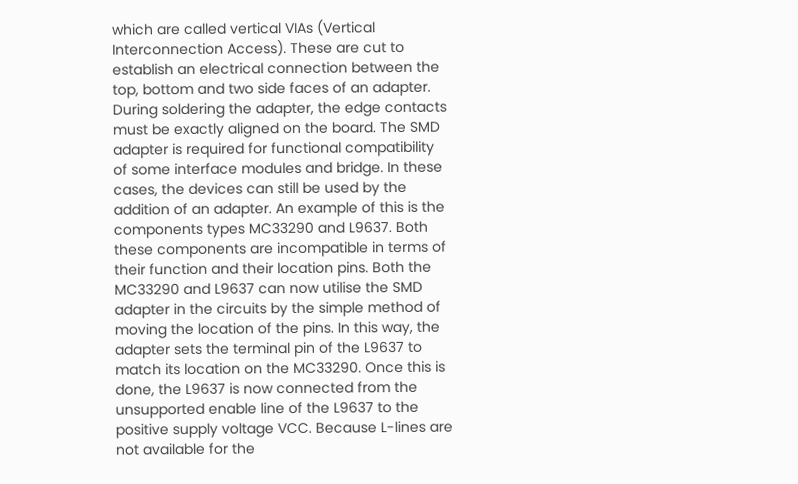which are called vertical VIAs (Vertical Interconnection Access). These are cut to establish an electrical connection between the top, bottom and two side faces of an adapter. During soldering the adapter, the edge contacts must be exactly aligned on the board. The SMD adapter is required for functional compatibility of some interface modules and bridge. In these cases, the devices can still be used by the addition of an adapter. An example of this is the components types MC33290 and L9637. Both these components are incompatible in terms of their function and their location pins. Both the MC33290 and L9637 can now utilise the SMD adapter in the circuits by the simple method of moving the location of the pins. In this way, the adapter sets the terminal pin of the L9637 to match its location on the MC33290. Once this is done, the L9637 is now connected from the unsupported enable line of the L9637 to the positive supply voltage VCC. Because L-lines are not available for the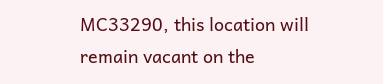MC33290, this location will remain vacant on the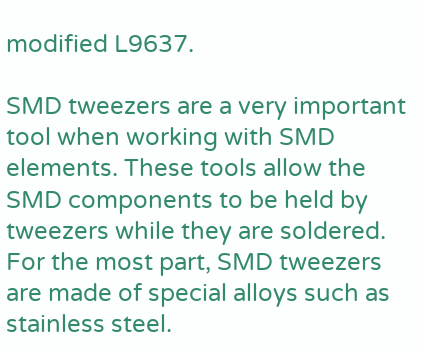modified L9637.

SMD tweezers are a very important tool when working with SMD elements. These tools allow the SMD components to be held by tweezers while they are soldered. For the most part, SMD tweezers are made of special alloys such as stainless steel.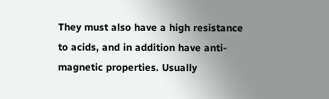They must also have a high resistance to acids, and in addition have anti-magnetic properties. Usually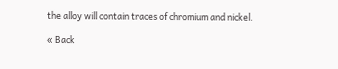the alloy will contain traces of chromium and nickel.

« Back